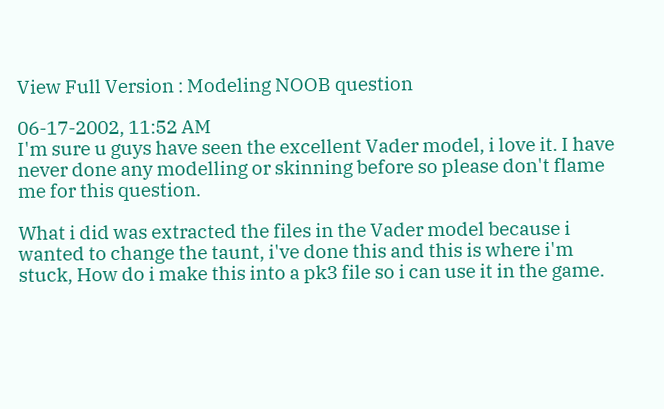View Full Version : Modeling NOOB question

06-17-2002, 11:52 AM
I'm sure u guys have seen the excellent Vader model, i love it. I have never done any modelling or skinning before so please don't flame me for this question.

What i did was extracted the files in the Vader model because i wanted to change the taunt, i've done this and this is where i'm stuck, How do i make this into a pk3 file so i can use it in the game.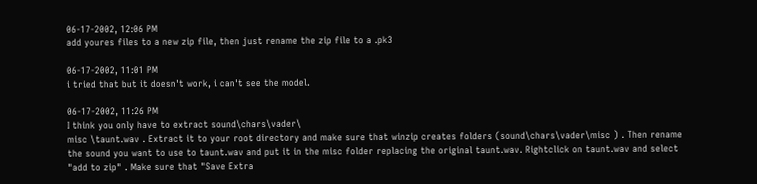06-17-2002, 12:06 PM
add youres files to a new zip file, then just rename the zip file to a .pk3

06-17-2002, 11:01 PM
i tried that but it doesn't work, i can't see the model.

06-17-2002, 11:26 PM
I think you only have to extract sound\chars\vader\
misc \taunt.wav . Extract it to your root directory and make sure that winzip creates folders (sound\chars\vader\misc ) . Then rename the sound you want to use to taunt.wav and put it in the misc folder replacing the original taunt.wav. Rightclick on taunt.wav and select "add to zip" . Make sure that "Save Extra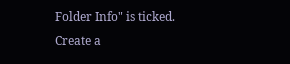Folder Info" is ticked. Create a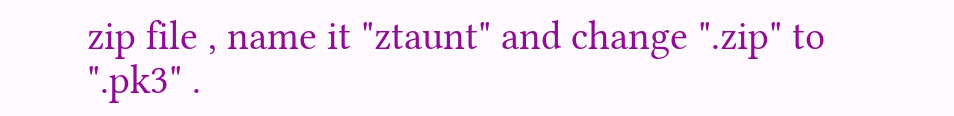zip file , name it "ztaunt" and change ".zip" to ".pk3" .